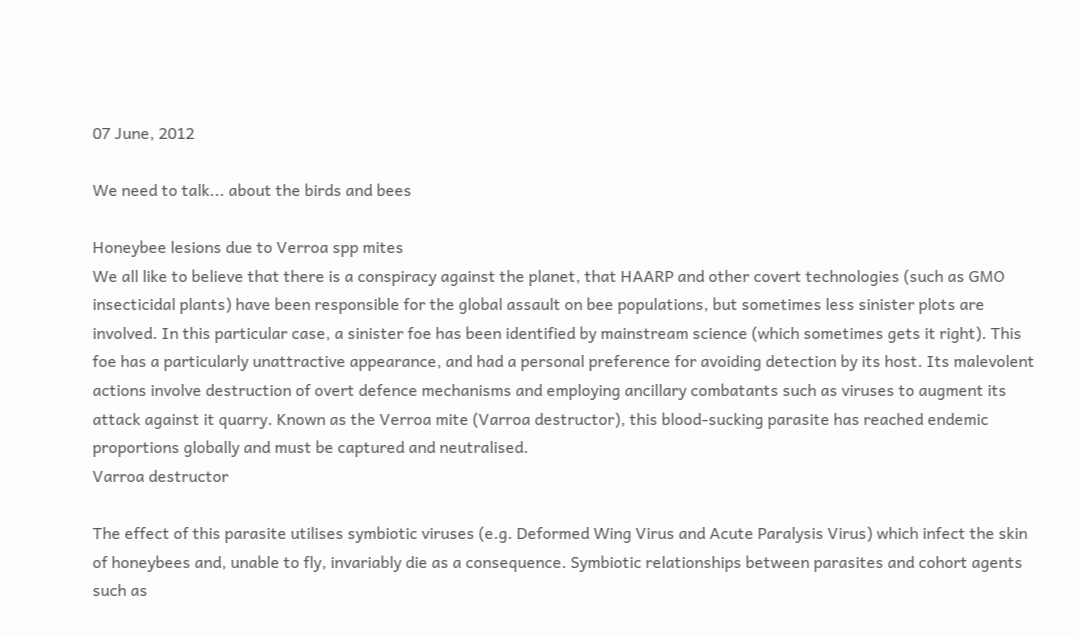07 June, 2012

We need to talk... about the birds and bees

Honeybee lesions due to Verroa spp mites
We all like to believe that there is a conspiracy against the planet, that HAARP and other covert technologies (such as GMO insecticidal plants) have been responsible for the global assault on bee populations, but sometimes less sinister plots are involved. In this particular case, a sinister foe has been identified by mainstream science (which sometimes gets it right). This foe has a particularly unattractive appearance, and had a personal preference for avoiding detection by its host. Its malevolent actions involve destruction of overt defence mechanisms and employing ancillary combatants such as viruses to augment its attack against it quarry. Known as the Verroa mite (Varroa destructor), this blood-sucking parasite has reached endemic proportions globally and must be captured and neutralised.
Varroa destructor

The effect of this parasite utilises symbiotic viruses (e.g. Deformed Wing Virus and Acute Paralysis Virus) which infect the skin of honeybees and, unable to fly, invariably die as a consequence. Symbiotic relationships between parasites and cohort agents such as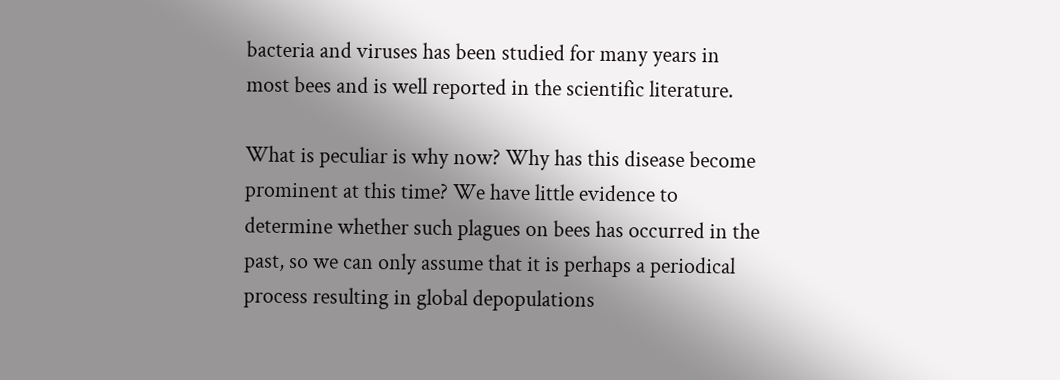bacteria and viruses has been studied for many years in most bees and is well reported in the scientific literature.

What is peculiar is why now? Why has this disease become prominent at this time? We have little evidence to determine whether such plagues on bees has occurred in the past, so we can only assume that it is perhaps a periodical process resulting in global depopulations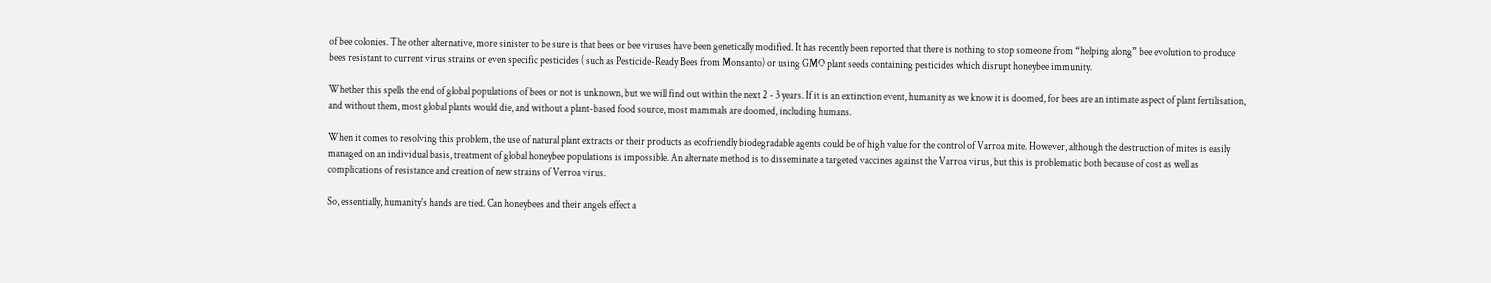of bee colonies. The other alternative, more sinister to be sure is that bees or bee viruses have been genetically modified. It has recently been reported that there is nothing to stop someone from “helping along” bee evolution to produce bees resistant to current virus strains or even specific pesticides ( such as Pesticide-Ready Bees from Monsanto) or using GMO plant seeds containing pesticides which disrupt honeybee immunity.

Whether this spells the end of global populations of bees or not is unknown, but we will find out within the next 2 - 3 years. If it is an extinction event, humanity as we know it is doomed, for bees are an intimate aspect of plant fertilisation, and without them, most global plants would die, and without a plant-based food source, most mammals are doomed, including humans.

When it comes to resolving this problem, the use of natural plant extracts or their products as ecofriendly biodegradable agents could be of high value for the control of Varroa mite. However, although the destruction of mites is easily managed on an individual basis, treatment of global honeybee populations is impossible. An alternate method is to disseminate a targeted vaccines against the Varroa virus, but this is problematic both because of cost as well as complications of resistance and creation of new strains of Verroa virus.

So, essentially, humanity's hands are tied. Can honeybees and their angels effect a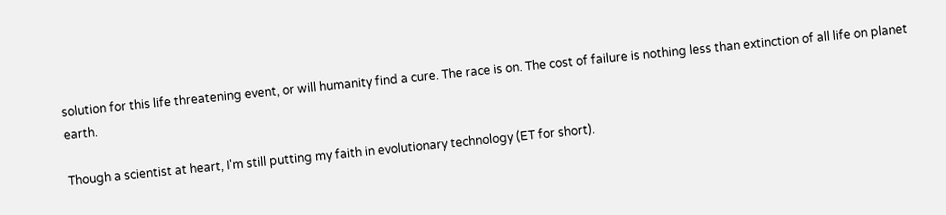solution for this life threatening event, or will humanity find a cure. The race is on. The cost of failure is nothing less than extinction of all life on planet earth.

Though a scientist at heart, I'm still putting my faith in evolutionary technology (ET for short).